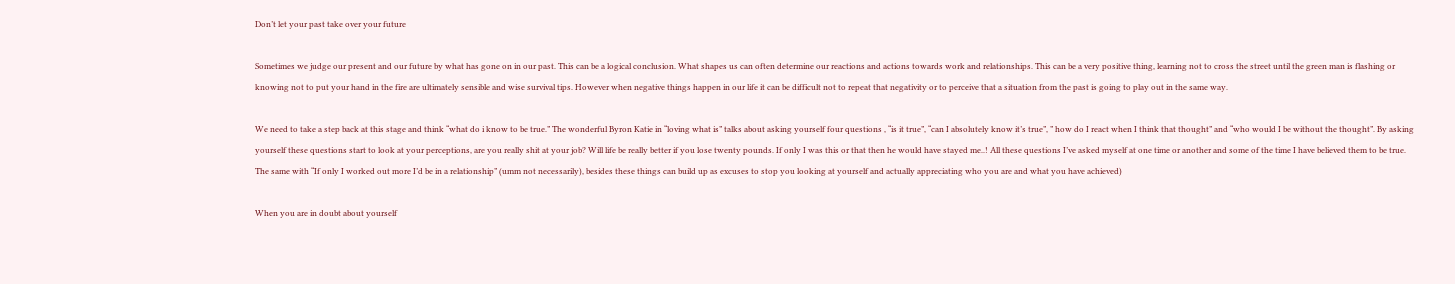Don’t let your past take over your future

Sometimes we judge our present and our future by what has gone on in our past. This can be a logical conclusion. What shapes us can often determine our reactions and actions towards work and relationships. This can be a very positive thing, learning not to cross the street until the green man is flashing or knowing not to put your hand in the fire are ultimately sensible and wise survival tips. However when negative things happen in our life it can be difficult not to repeat that negativity or to perceive that a situation from the past is going to play out in the same way.

We need to take a step back at this stage and think “what do i know to be true.” The wonderful Byron Katie in “loving what is” talks about asking yourself four questions , “is it true”, “can I absolutely know it’s true”, ” how do I react when I think that thought” and “who would I be without the thought”. By asking yourself these questions start to look at your perceptions, are you really shit at your job? Will life be really better if you lose twenty pounds. If only I was this or that then he would have stayed me..! All these questions I’ve asked myself at one time or another and some of the time I have believed them to be true. The same with “If only I worked out more I’d be in a relationship” (umm not necessarily), besides these things can build up as excuses to stop you looking at yourself and actually appreciating who you are and what you have achieved)

When you are in doubt about yourself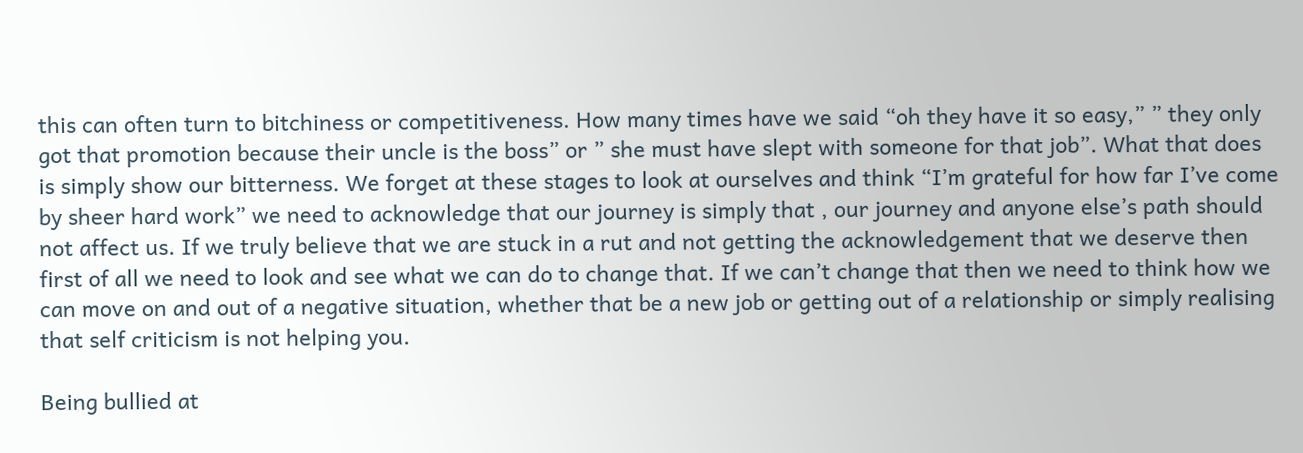this can often turn to bitchiness or competitiveness. How many times have we said “oh they have it so easy,” ” they only got that promotion because their uncle is the boss” or ” she must have slept with someone for that job”. What that does is simply show our bitterness. We forget at these stages to look at ourselves and think “I’m grateful for how far I’ve come by sheer hard work” we need to acknowledge that our journey is simply that , our journey and anyone else’s path should not affect us. If we truly believe that we are stuck in a rut and not getting the acknowledgement that we deserve then first of all we need to look and see what we can do to change that. If we can’t change that then we need to think how we can move on and out of a negative situation, whether that be a new job or getting out of a relationship or simply realising that self criticism is not helping you.

Being bullied at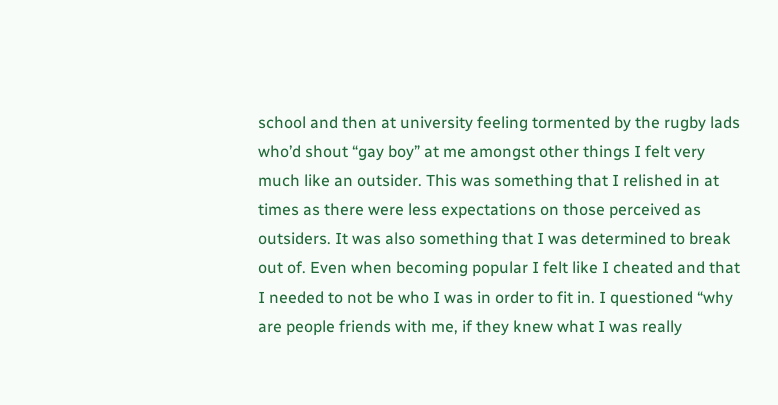school and then at university feeling tormented by the rugby lads who’d shout “gay boy” at me amongst other things I felt very much like an outsider. This was something that I relished in at times as there were less expectations on those perceived as outsiders. It was also something that I was determined to break out of. Even when becoming popular I felt like I cheated and that I needed to not be who I was in order to fit in. I questioned “why are people friends with me, if they knew what I was really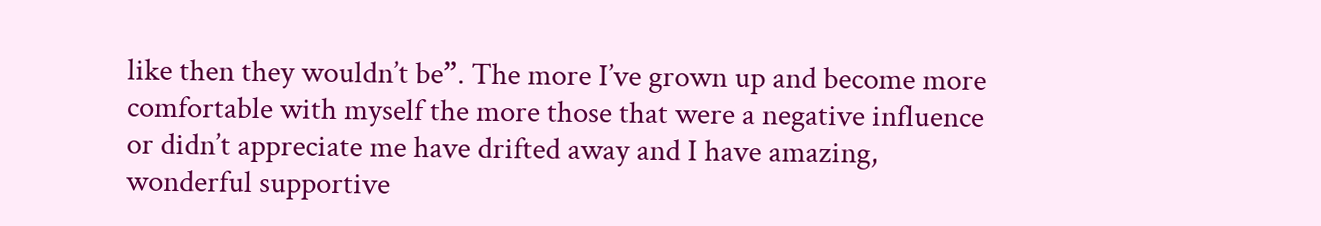like then they wouldn’t be”. The more I’ve grown up and become more comfortable with myself the more those that were a negative influence or didn’t appreciate me have drifted away and I have amazing, wonderful supportive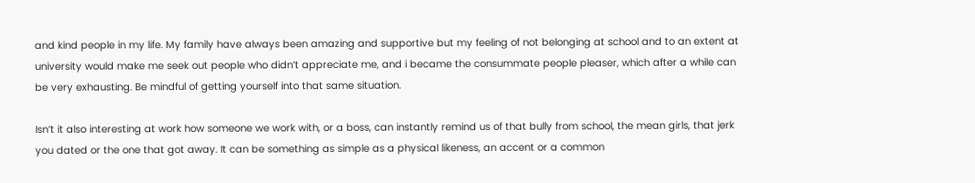and kind people in my life. My family have always been amazing and supportive but my feeling of not belonging at school and to an extent at university would make me seek out people who didn’t appreciate me, and i became the consummate people pleaser, which after a while can be very exhausting. Be mindful of getting yourself into that same situation.

Isn’t it also interesting at work how someone we work with, or a boss, can instantly remind us of that bully from school, the mean girls, that jerk you dated or the one that got away. It can be something as simple as a physical likeness, an accent or a common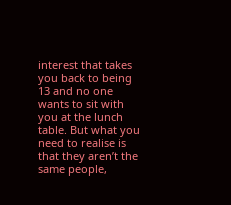interest that takes you back to being 13 and no one wants to sit with you at the lunch table. But what you need to realise is that they aren’t the same people,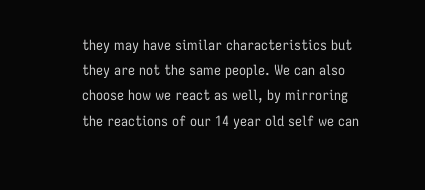they may have similar characteristics but they are not the same people. We can also choose how we react as well, by mirroring the reactions of our 14 year old self we can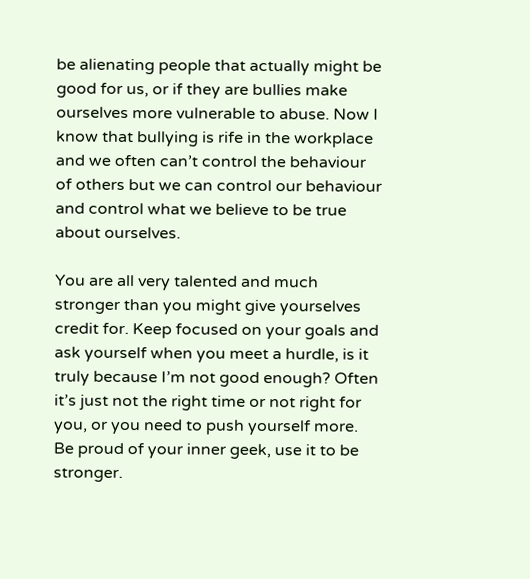be alienating people that actually might be good for us, or if they are bullies make ourselves more vulnerable to abuse. Now I know that bullying is rife in the workplace and we often can’t control the behaviour of others but we can control our behaviour and control what we believe to be true about ourselves.

You are all very talented and much stronger than you might give yourselves credit for. Keep focused on your goals and ask yourself when you meet a hurdle, is it truly because I’m not good enough? Often it’s just not the right time or not right for you, or you need to push yourself more. Be proud of your inner geek, use it to be stronger.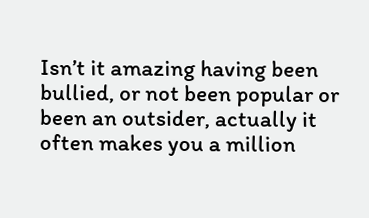Isn’t it amazing having been bullied, or not been popular or been an outsider, actually it often makes you a million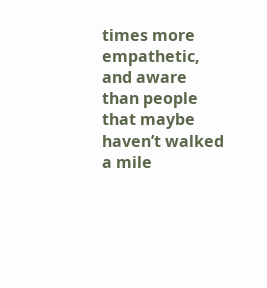times more empathetic, and aware than people that maybe haven’t walked a mile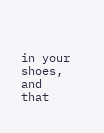in your shoes, and that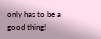only has to be a good thing!